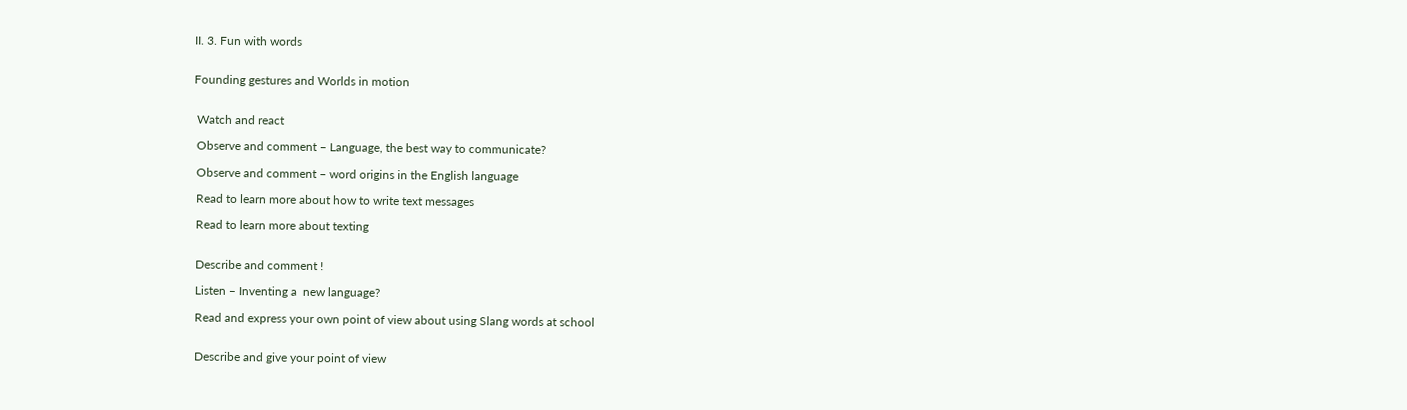II. 3. Fun with words


Founding gestures and Worlds in motion


 Watch and react

 Observe and comment – Language, the best way to communicate?

 Observe and comment – word origins in the English language

 Read to learn more about how to write text messages

 Read to learn more about texting


 Describe and comment !

 Listen – Inventing a  new language?

 Read and express your own point of view about using Slang words at school


 Describe and give your point of view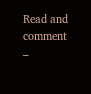Read and comment –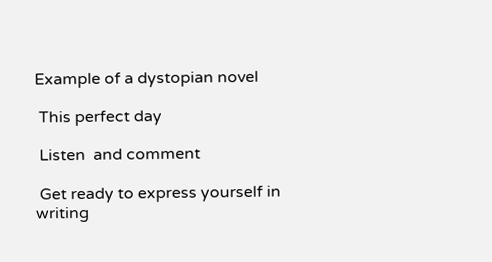Example of a dystopian novel

 This perfect day

 Listen  and comment

 Get ready to express yourself in writing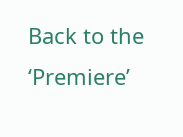Back to the ‘Premiere’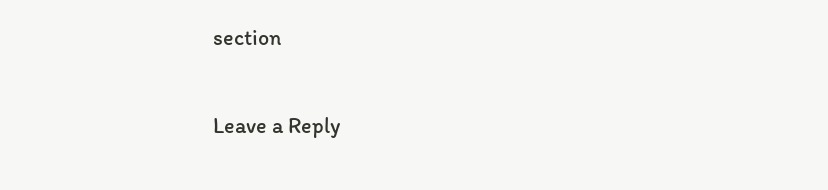section

Leave a Reply